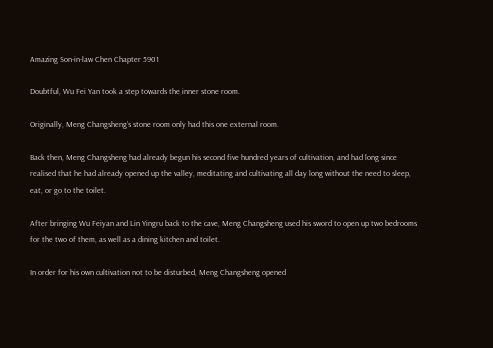Amazing Son-in-law Chen Chapter 5901

Doubtful, Wu Fei Yan took a step towards the inner stone room.

Originally, Meng Changsheng’s stone room only had this one external room.

Back then, Meng Changsheng had already begun his second five hundred years of cultivation, and had long since realised that he had already opened up the valley, meditating and cultivating all day long without the need to sleep, eat, or go to the toilet.

After bringing Wu Feiyan and Lin Yingru back to the cave, Meng Changsheng used his sword to open up two bedrooms for the two of them, as well as a dining kitchen and toilet.

In order for his own cultivation not to be disturbed, Meng Changsheng opened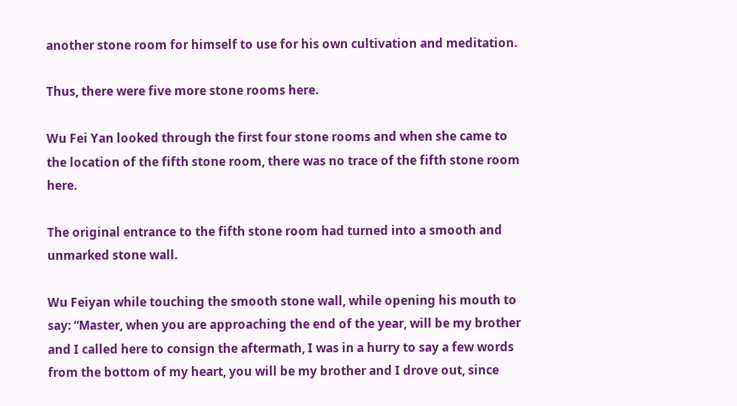another stone room for himself to use for his own cultivation and meditation.

Thus, there were five more stone rooms here.

Wu Fei Yan looked through the first four stone rooms and when she came to the location of the fifth stone room, there was no trace of the fifth stone room here.

The original entrance to the fifth stone room had turned into a smooth and unmarked stone wall.

Wu Feiyan while touching the smooth stone wall, while opening his mouth to say: “Master, when you are approaching the end of the year, will be my brother and I called here to consign the aftermath, I was in a hurry to say a few words from the bottom of my heart, you will be my brother and I drove out, since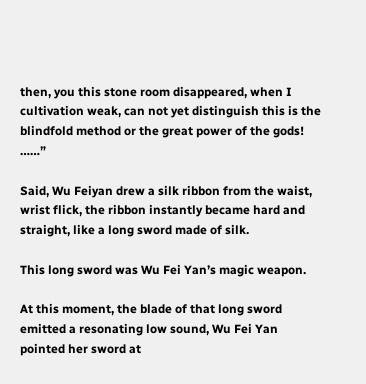then, you this stone room disappeared, when I cultivation weak, can not yet distinguish this is the blindfold method or the great power of the gods! ……”

Said, Wu Feiyan drew a silk ribbon from the waist, wrist flick, the ribbon instantly became hard and straight, like a long sword made of silk.

This long sword was Wu Fei Yan’s magic weapon.

At this moment, the blade of that long sword emitted a resonating low sound, Wu Fei Yan pointed her sword at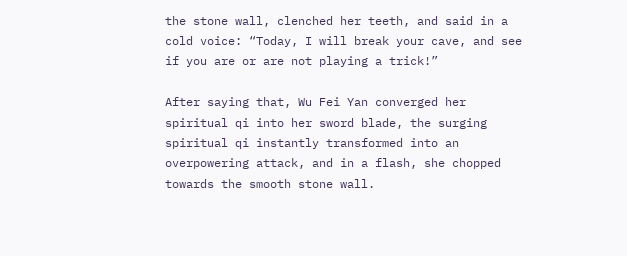the stone wall, clenched her teeth, and said in a cold voice: “Today, I will break your cave, and see if you are or are not playing a trick!”

After saying that, Wu Fei Yan converged her spiritual qi into her sword blade, the surging spiritual qi instantly transformed into an overpowering attack, and in a flash, she chopped towards the smooth stone wall.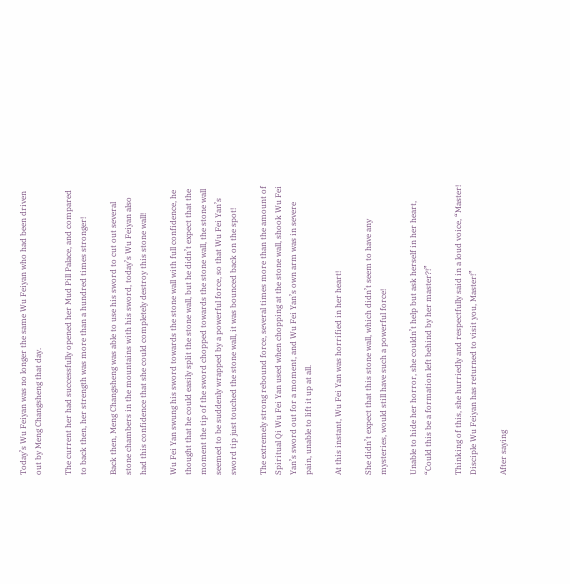Today’s Wu Feiyan was no longer the same Wu Feiyan who had been driven out by Meng Changsheng that day.

The current her had successfully opened her Mud Pill Palace, and compared to back then, her strength was more than a hundred times stronger!

Back then, Meng Changsheng was able to use his sword to cut out several stone chambers in the mountains with his sword, today’s Wu Feiyan also had this confidence that she could completely destroy this stone wall!

Wu Fei Yan swung his sword towards the stone wall with full confidence, he thought that he could easily split the stone wall, but he didn’t expect that the moment the tip of the sword chopped towards the stone wall, the stone wall seemed to be suddenly wrapped by a powerful force, so that Wu Fei Yan’s sword tip just touched the stone wall, it was bounced back on the spot!

The extremely strong rebound force, several times more than the amount of Spiritual Qi Wu Fei Yan used when chopping at the stone wall, shook Wu Fei Yan’s sword out for a moment, and Wu Fei Yan’s own arm was in severe pain, unable to lift it up at all.

At this instant, Wu Fei Yan was horrified in her heart!

She didn’t expect that this stone wall, which didn’t seem to have any mysteries, would still have such a powerful force!

Unable to hide her horror, she couldn’t help but ask herself in her heart, “Could this be a formation left behind by her master?!”

Thinking of this, she hurriedly and respectfully said in a loud voice, “Master! Disciple Wu Feiyan has returned to visit you, Master!”

After saying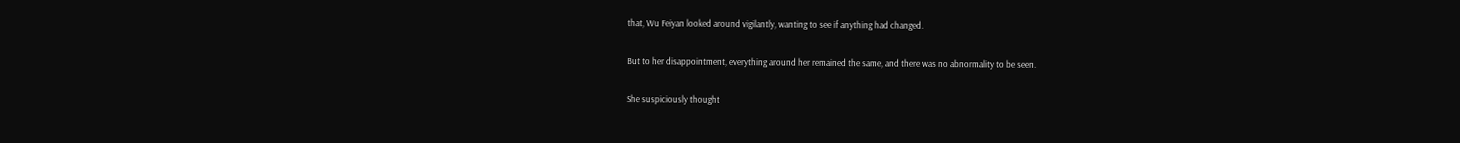that, Wu Feiyan looked around vigilantly, wanting to see if anything had changed.

But to her disappointment, everything around her remained the same, and there was no abnormality to be seen.

She suspiciously thought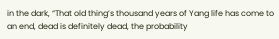in the dark, “That old thing’s thousand years of Yang life has come to an end, dead is definitely dead, the probability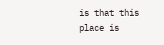is that this place is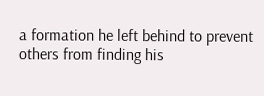a formation he left behind to prevent others from finding his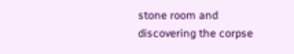stone room and discovering the corpse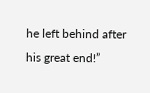he left behind after his great end!”